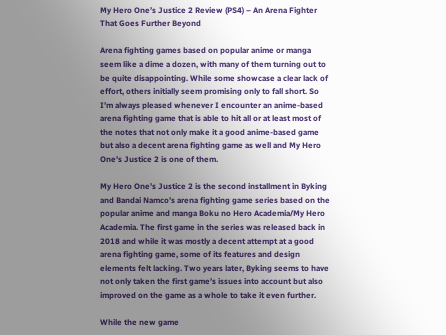My Hero One’s Justice 2 Review (PS4) – An Arena Fighter That Goes Further Beyond

Arena fighting games based on popular anime or manga seem like a dime a dozen, with many of them turning out to be quite disappointing. While some showcase a clear lack of effort, others initially seem promising only to fall short. So I’m always pleased whenever I encounter an anime-based arena fighting game that is able to hit all or at least most of the notes that not only make it a good anime-based game but also a decent arena fighting game as well and My Hero One’s Justice 2 is one of them.

My Hero One’s Justice 2 is the second installment in Byking and Bandai Namco’s arena fighting game series based on the popular anime and manga Boku no Hero Academia/My Hero Academia. The first game in the series was released back in 2018 and while it was mostly a decent attempt at a good arena fighting game, some of its features and design elements felt lacking. Two years later, Byking seems to have not only taken the first game’s issues into account but also improved on the game as a whole to take it even further.

While the new game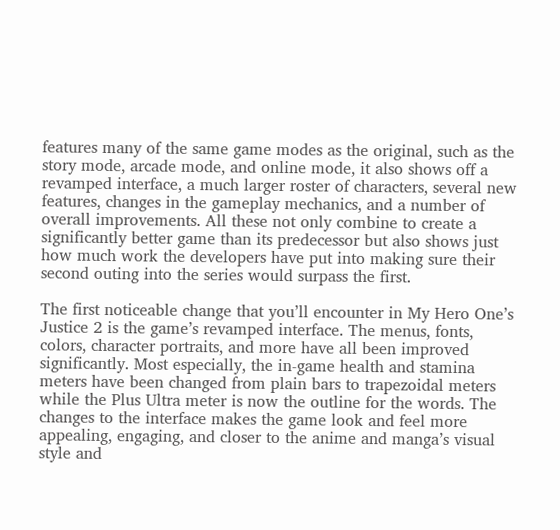features many of the same game modes as the original, such as the story mode, arcade mode, and online mode, it also shows off a revamped interface, a much larger roster of characters, several new features, changes in the gameplay mechanics, and a number of overall improvements. All these not only combine to create a significantly better game than its predecessor but also shows just how much work the developers have put into making sure their second outing into the series would surpass the first.

The first noticeable change that you’ll encounter in My Hero One’s Justice 2 is the game’s revamped interface. The menus, fonts, colors, character portraits, and more have all been improved significantly. Most especially, the in-game health and stamina meters have been changed from plain bars to trapezoidal meters while the Plus Ultra meter is now the outline for the words. The changes to the interface makes the game look and feel more appealing, engaging, and closer to the anime and manga’s visual style and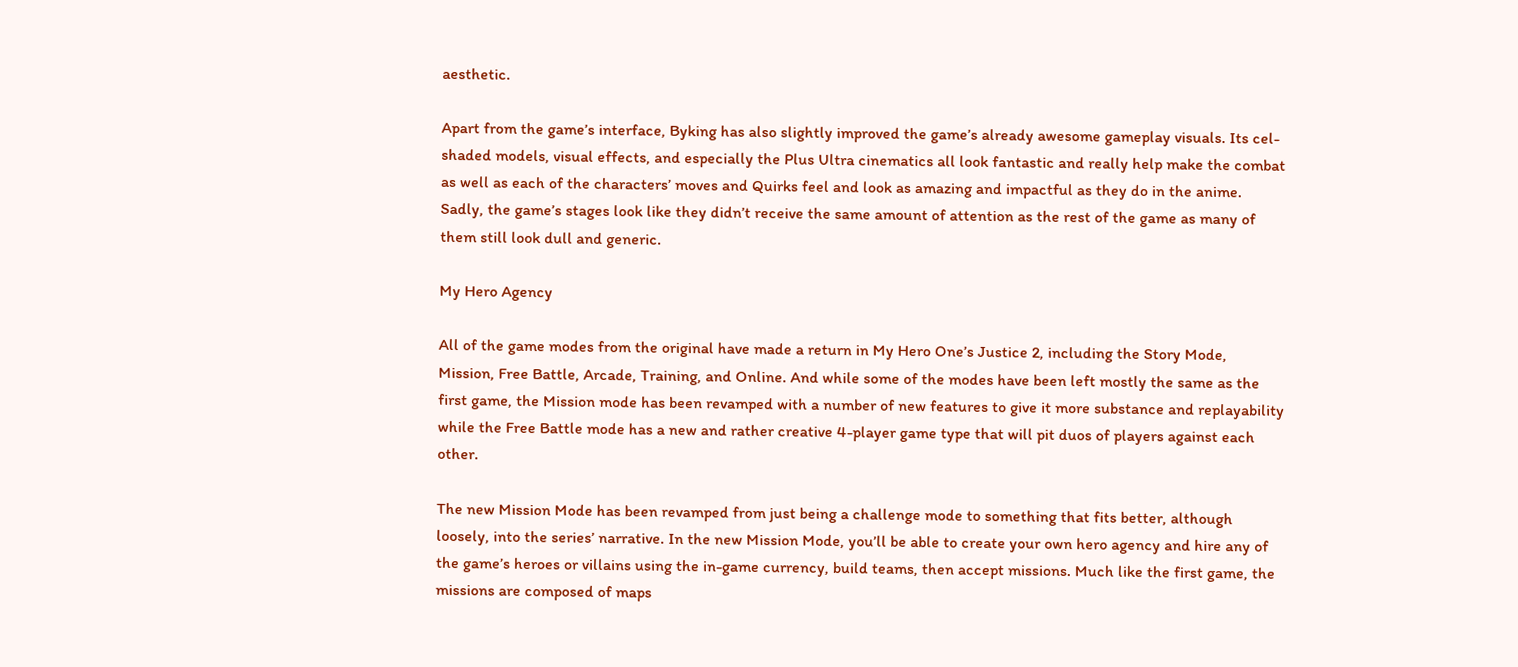aesthetic.

Apart from the game’s interface, Byking has also slightly improved the game’s already awesome gameplay visuals. Its cel-shaded models, visual effects, and especially the Plus Ultra cinematics all look fantastic and really help make the combat as well as each of the characters’ moves and Quirks feel and look as amazing and impactful as they do in the anime. Sadly, the game’s stages look like they didn’t receive the same amount of attention as the rest of the game as many of them still look dull and generic.

My Hero Agency

All of the game modes from the original have made a return in My Hero One’s Justice 2, including the Story Mode, Mission, Free Battle, Arcade, Training, and Online. And while some of the modes have been left mostly the same as the first game, the Mission mode has been revamped with a number of new features to give it more substance and replayability while the Free Battle mode has a new and rather creative 4-player game type that will pit duos of players against each other.

The new Mission Mode has been revamped from just being a challenge mode to something that fits better, although loosely, into the series’ narrative. In the new Mission Mode, you’ll be able to create your own hero agency and hire any of the game’s heroes or villains using the in-game currency, build teams, then accept missions. Much like the first game, the missions are composed of maps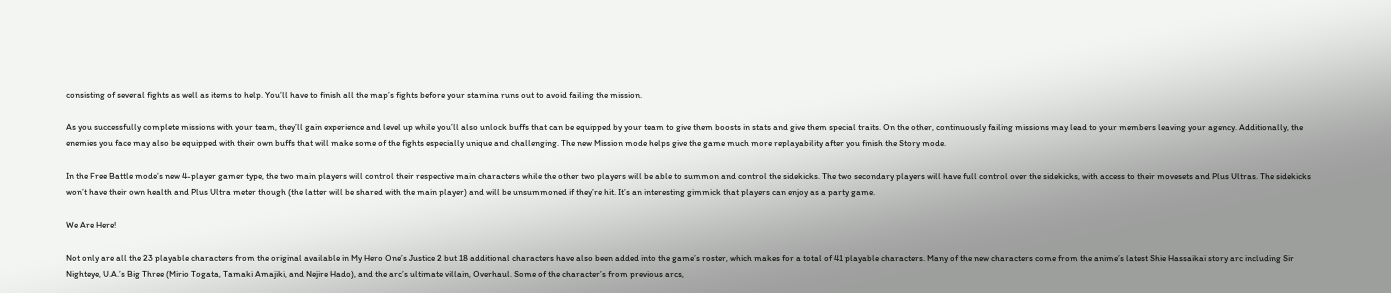consisting of several fights as well as items to help. You’ll have to finish all the map’s fights before your stamina runs out to avoid failing the mission.

As you successfully complete missions with your team, they’ll gain experience and level up while you’ll also unlock buffs that can be equipped by your team to give them boosts in stats and give them special traits. On the other, continuously failing missions may lead to your members leaving your agency. Additionally, the enemies you face may also be equipped with their own buffs that will make some of the fights especially unique and challenging. The new Mission mode helps give the game much more replayability after you finish the Story mode.

In the Free Battle mode’s new 4-player gamer type, the two main players will control their respective main characters while the other two players will be able to summon and control the sidekicks. The two secondary players will have full control over the sidekicks, with access to their movesets and Plus Ultras. The sidekicks won’t have their own health and Plus Ultra meter though (the latter will be shared with the main player) and will be unsummoned if they’re hit. It’s an interesting gimmick that players can enjoy as a party game.

We Are Here!

Not only are all the 23 playable characters from the original available in My Hero One’s Justice 2 but 18 additional characters have also been added into the game’s roster, which makes for a total of 41 playable characters. Many of the new characters come from the anime’s latest Shie Hassaikai story arc including Sir Nighteye, U.A.’s Big Three (Mirio Togata, Tamaki Amajiki, and Nejire Hado), and the arc’s ultimate villain, Overhaul. Some of the character’s from previous arcs,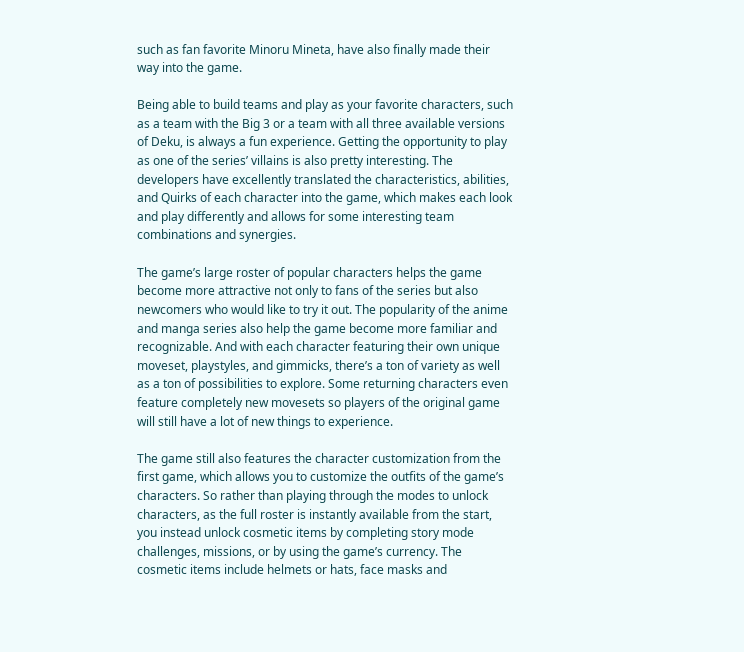such as fan favorite Minoru Mineta, have also finally made their way into the game.

Being able to build teams and play as your favorite characters, such as a team with the Big 3 or a team with all three available versions of Deku, is always a fun experience. Getting the opportunity to play as one of the series’ villains is also pretty interesting. The developers have excellently translated the characteristics, abilities, and Quirks of each character into the game, which makes each look and play differently and allows for some interesting team combinations and synergies.

The game’s large roster of popular characters helps the game become more attractive not only to fans of the series but also newcomers who would like to try it out. The popularity of the anime and manga series also help the game become more familiar and recognizable. And with each character featuring their own unique moveset, playstyles, and gimmicks, there’s a ton of variety as well as a ton of possibilities to explore. Some returning characters even feature completely new movesets so players of the original game will still have a lot of new things to experience.

The game still also features the character customization from the first game, which allows you to customize the outfits of the game’s characters. So rather than playing through the modes to unlock characters, as the full roster is instantly available from the start, you instead unlock cosmetic items by completing story mode challenges, missions, or by using the game’s currency. The cosmetic items include helmets or hats, face masks and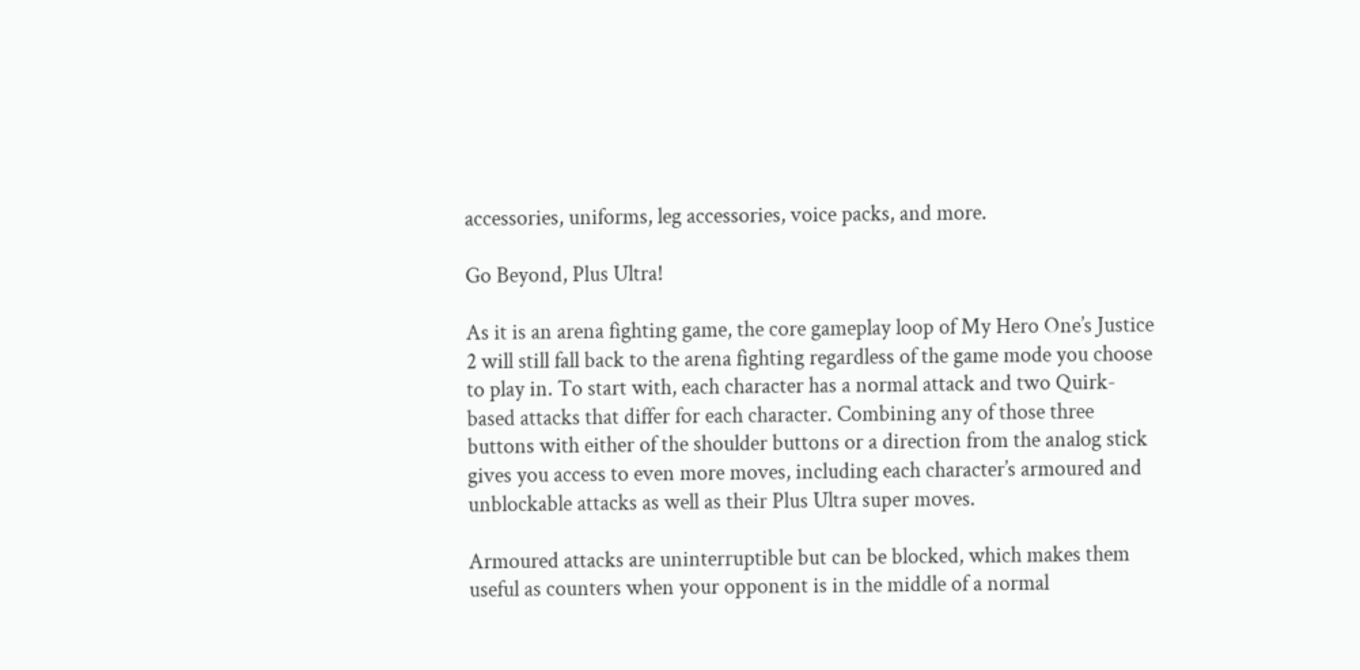accessories, uniforms, leg accessories, voice packs, and more.

Go Beyond, Plus Ultra!

As it is an arena fighting game, the core gameplay loop of My Hero One’s Justice 2 will still fall back to the arena fighting regardless of the game mode you choose to play in. To start with, each character has a normal attack and two Quirk-based attacks that differ for each character. Combining any of those three buttons with either of the shoulder buttons or a direction from the analog stick gives you access to even more moves, including each character’s armoured and unblockable attacks as well as their Plus Ultra super moves.

Armoured attacks are uninterruptible but can be blocked, which makes them useful as counters when your opponent is in the middle of a normal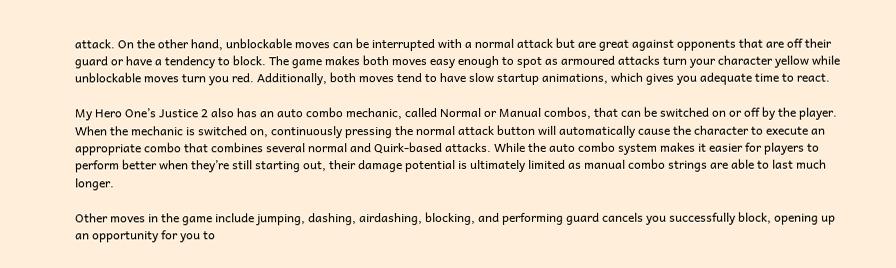attack. On the other hand, unblockable moves can be interrupted with a normal attack but are great against opponents that are off their guard or have a tendency to block. The game makes both moves easy enough to spot as armoured attacks turn your character yellow while unblockable moves turn you red. Additionally, both moves tend to have slow startup animations, which gives you adequate time to react.

My Hero One’s Justice 2 also has an auto combo mechanic, called Normal or Manual combos, that can be switched on or off by the player. When the mechanic is switched on, continuously pressing the normal attack button will automatically cause the character to execute an appropriate combo that combines several normal and Quirk-based attacks. While the auto combo system makes it easier for players to perform better when they’re still starting out, their damage potential is ultimately limited as manual combo strings are able to last much longer.

Other moves in the game include jumping, dashing, airdashing, blocking, and performing guard cancels you successfully block, opening up an opportunity for you to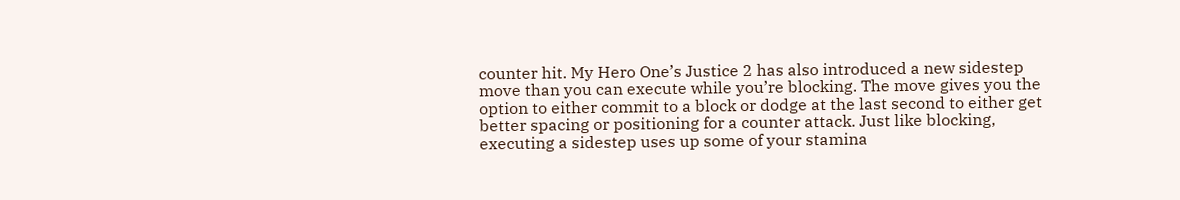counter hit. My Hero One’s Justice 2 has also introduced a new sidestep move than you can execute while you’re blocking. The move gives you the option to either commit to a block or dodge at the last second to either get better spacing or positioning for a counter attack. Just like blocking, executing a sidestep uses up some of your stamina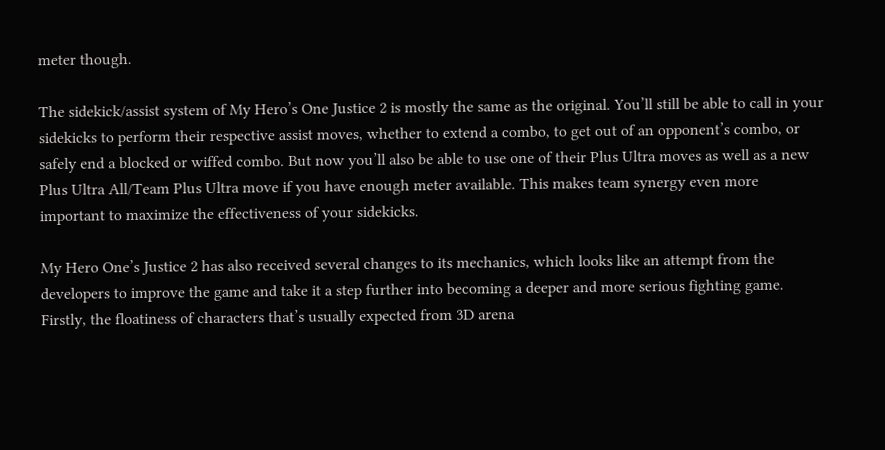meter though.

The sidekick/assist system of My Hero’s One Justice 2 is mostly the same as the original. You’ll still be able to call in your sidekicks to perform their respective assist moves, whether to extend a combo, to get out of an opponent’s combo, or safely end a blocked or wiffed combo. But now you’ll also be able to use one of their Plus Ultra moves as well as a new Plus Ultra All/Team Plus Ultra move if you have enough meter available. This makes team synergy even more important to maximize the effectiveness of your sidekicks.

My Hero One’s Justice 2 has also received several changes to its mechanics, which looks like an attempt from the developers to improve the game and take it a step further into becoming a deeper and more serious fighting game. Firstly, the floatiness of characters that’s usually expected from 3D arena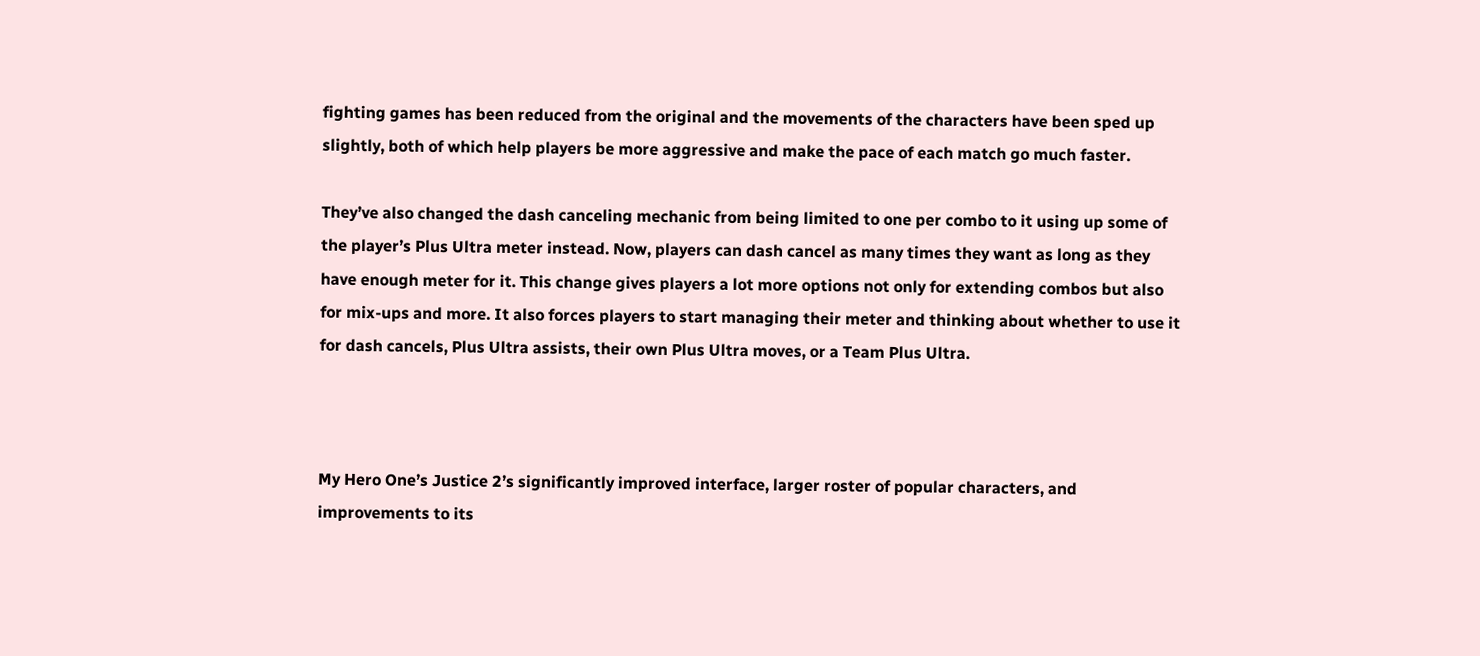fighting games has been reduced from the original and the movements of the characters have been sped up slightly, both of which help players be more aggressive and make the pace of each match go much faster.

They’ve also changed the dash canceling mechanic from being limited to one per combo to it using up some of the player’s Plus Ultra meter instead. Now, players can dash cancel as many times they want as long as they have enough meter for it. This change gives players a lot more options not only for extending combos but also for mix-ups and more. It also forces players to start managing their meter and thinking about whether to use it for dash cancels, Plus Ultra assists, their own Plus Ultra moves, or a Team Plus Ultra.



My Hero One’s Justice 2’s significantly improved interface, larger roster of popular characters, and improvements to its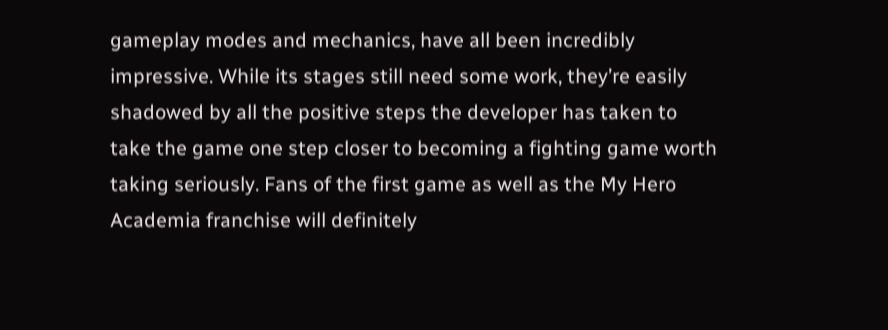gameplay modes and mechanics, have all been incredibly impressive. While its stages still need some work, they’re easily shadowed by all the positive steps the developer has taken to take the game one step closer to becoming a fighting game worth taking seriously. Fans of the first game as well as the My Hero Academia franchise will definitely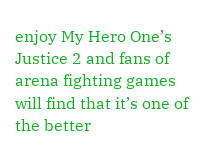enjoy My Hero One’s Justice 2 and fans of arena fighting games will find that it’s one of the better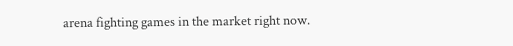arena fighting games in the market right now.